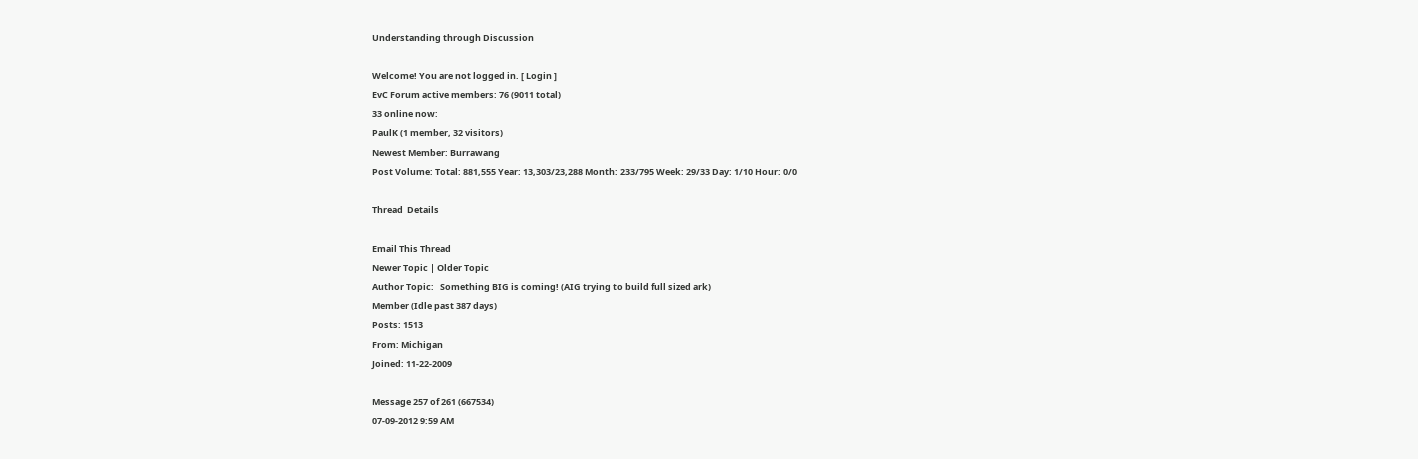Understanding through Discussion

Welcome! You are not logged in. [ Login ]
EvC Forum active members: 76 (9011 total)
33 online now:
PaulK (1 member, 32 visitors)
Newest Member: Burrawang
Post Volume: Total: 881,555 Year: 13,303/23,288 Month: 233/795 Week: 29/33 Day: 1/10 Hour: 0/0

Thread  Details

Email This Thread
Newer Topic | Older Topic
Author Topic:   Something BIG is coming! (AIG trying to build full sized ark)
Member (Idle past 387 days)
Posts: 1513
From: Michigan
Joined: 11-22-2009

Message 257 of 261 (667534)
07-09-2012 9:59 AM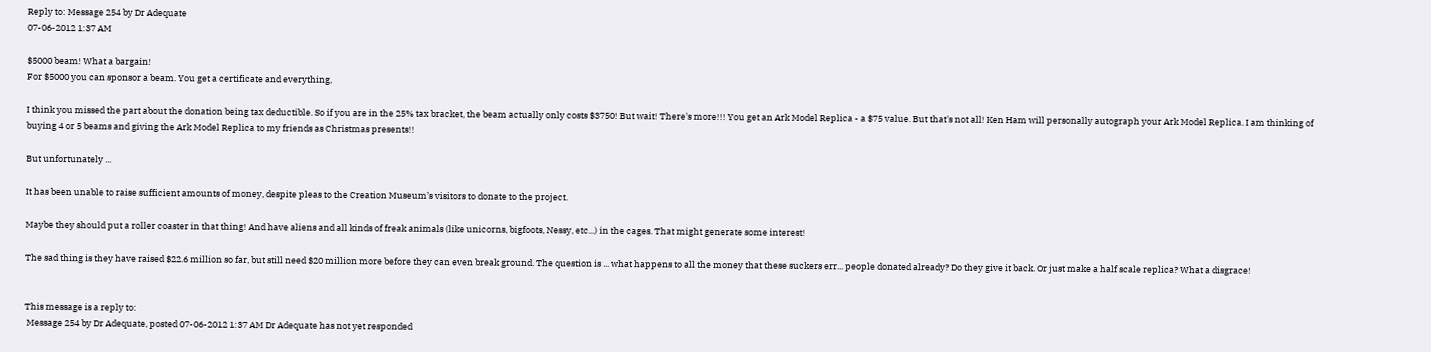Reply to: Message 254 by Dr Adequate
07-06-2012 1:37 AM

$5000 beam! What a bargain!
For $5000 you can sponsor a beam. You get a certificate and everything,

I think you missed the part about the donation being tax deductible. So if you are in the 25% tax bracket, the beam actually only costs $3750! But wait! There's more!!! You get an Ark Model Replica - a $75 value. But that's not all! Ken Ham will personally autograph your Ark Model Replica. I am thinking of buying 4 or 5 beams and giving the Ark Model Replica to my friends as Christmas presents!!

But unfortunately ...

It has been unable to raise sufficient amounts of money, despite pleas to the Creation Museum’s visitors to donate to the project.

Maybe they should put a roller coaster in that thing! And have aliens and all kinds of freak animals (like unicorns, bigfoots, Nessy, etc...) in the cages. That might generate some interest!

The sad thing is they have raised $22.6 million so far, but still need $20 million more before they can even break ground. The question is ... what happens to all the money that these suckers err... people donated already? Do they give it back. Or just make a half scale replica? What a disgrace!


This message is a reply to:
 Message 254 by Dr Adequate, posted 07-06-2012 1:37 AM Dr Adequate has not yet responded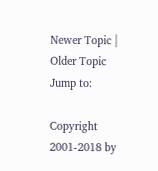Newer Topic | Older Topic
Jump to:

Copyright 2001-2018 by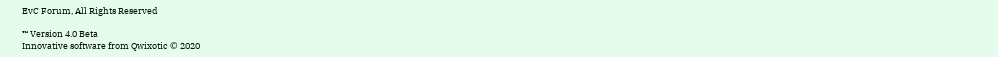EvC Forum, All Rights Reserved

™ Version 4.0 Beta
Innovative software from Qwixotic © 2020